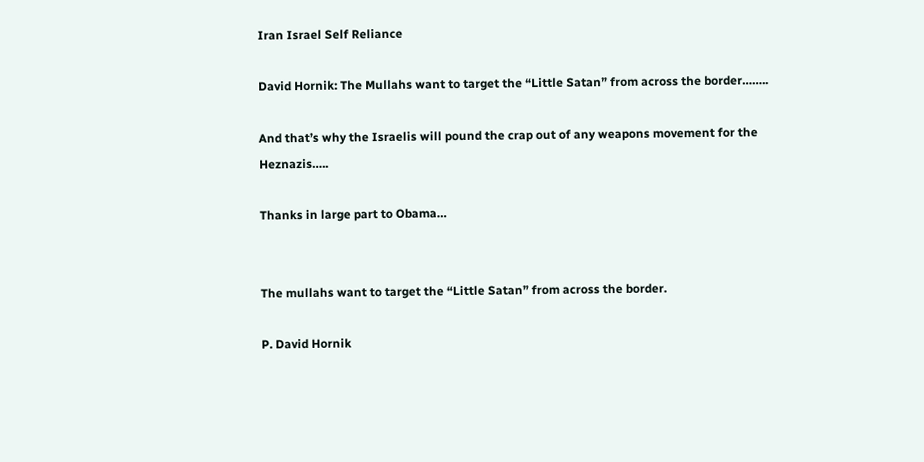Iran Israel Self Reliance

David Hornik: The Mullahs want to target the “Little Satan” from across the border……..

And that’s why the Israelis will pound the crap out of any weapons movement for the Heznazis…..

Thanks in large part to Obama…


The mullahs want to target the “Little Satan” from across the border.

P. David Hornik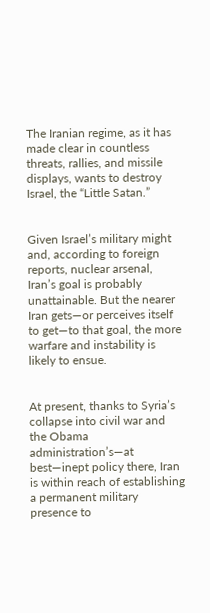The Iranian regime, as it has made clear in countless threats, rallies, and missile displays, wants to destroy Israel, the “Little Satan.”


Given Israel’s military might and, according to foreign reports, nuclear arsenal, Iran’s goal is probably unattainable. But the nearer Iran gets—or perceives itself to get—to that goal, the more warfare and instability is likely to ensue.


At present, thanks to Syria’s collapse into civil war and the Obama administration’s—at best—inept policy there, Iran is within reach of establishing a permanent military presence to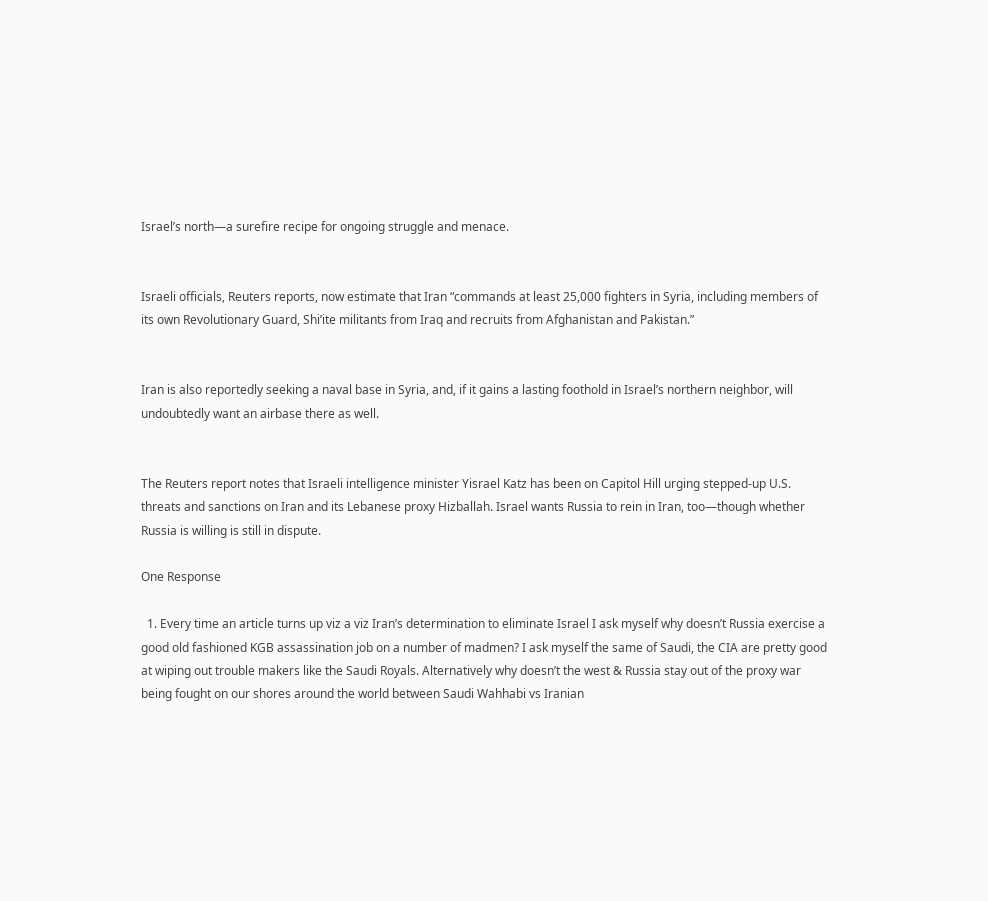Israel’s north—a surefire recipe for ongoing struggle and menace.


Israeli officials, Reuters reports, now estimate that Iran “commands at least 25,000 fighters in Syria, including members of its own Revolutionary Guard, Shi’ite militants from Iraq and recruits from Afghanistan and Pakistan.”


Iran is also reportedly seeking a naval base in Syria, and, if it gains a lasting foothold in Israel’s northern neighbor, will undoubtedly want an airbase there as well.


The Reuters report notes that Israeli intelligence minister Yisrael Katz has been on Capitol Hill urging stepped-up U.S. threats and sanctions on Iran and its Lebanese proxy Hizballah. Israel wants Russia to rein in Iran, too—though whether Russia is willing is still in dispute.

One Response

  1. Every time an article turns up viz a viz Iran’s determination to eliminate Israel I ask myself why doesn’t Russia exercise a good old fashioned KGB assassination job on a number of madmen? I ask myself the same of Saudi, the CIA are pretty good at wiping out trouble makers like the Saudi Royals. Alternatively why doesn’t the west & Russia stay out of the proxy war being fought on our shores around the world between Saudi Wahhabi vs Iranian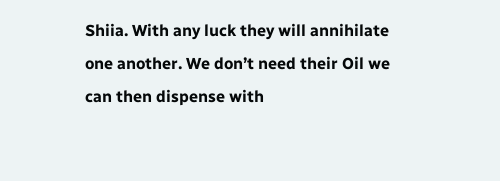Shiia. With any luck they will annihilate one another. We don’t need their Oil we can then dispense with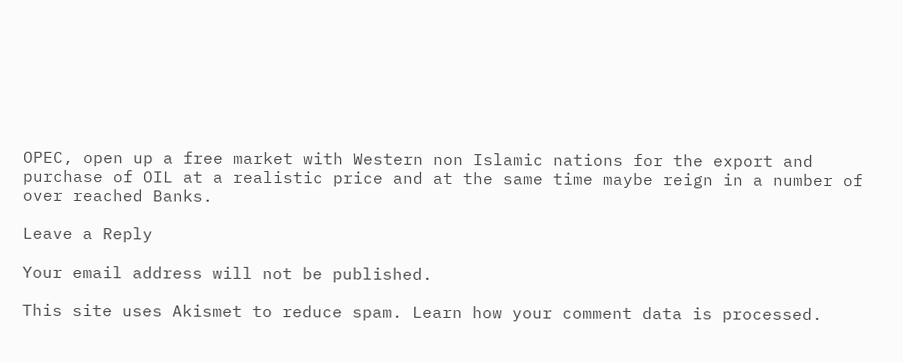OPEC, open up a free market with Western non Islamic nations for the export and purchase of OIL at a realistic price and at the same time maybe reign in a number of over reached Banks.

Leave a Reply

Your email address will not be published.

This site uses Akismet to reduce spam. Learn how your comment data is processed.